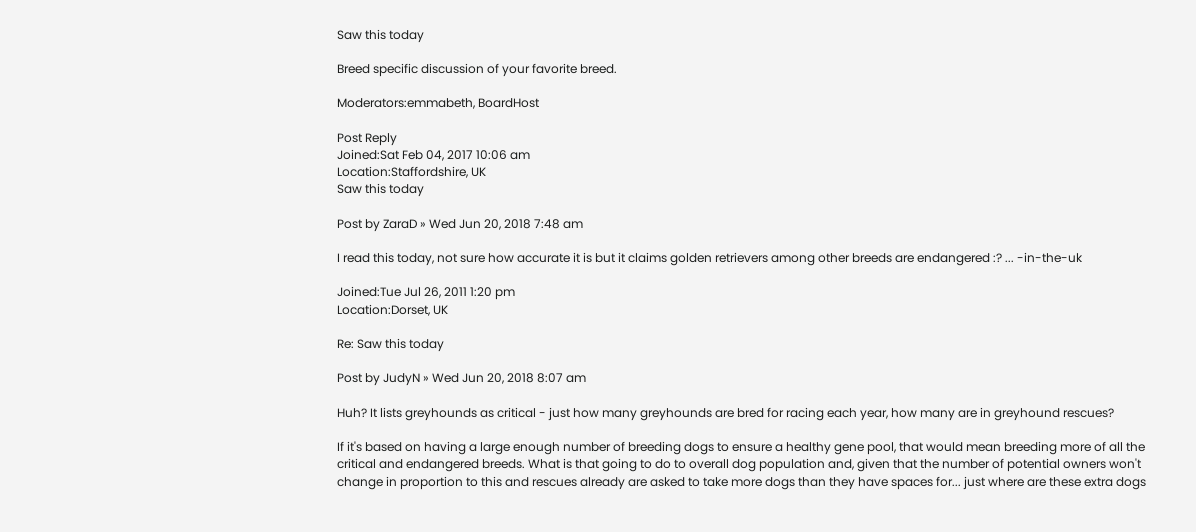Saw this today

Breed specific discussion of your favorite breed.

Moderators:emmabeth, BoardHost

Post Reply
Joined:Sat Feb 04, 2017 10:06 am
Location:Staffordshire, UK
Saw this today

Post by ZaraD » Wed Jun 20, 2018 7:48 am

I read this today, not sure how accurate it is but it claims golden retrievers among other breeds are endangered :? ... -in-the-uk

Joined:Tue Jul 26, 2011 1:20 pm
Location:Dorset, UK

Re: Saw this today

Post by JudyN » Wed Jun 20, 2018 8:07 am

Huh? It lists greyhounds as critical - just how many greyhounds are bred for racing each year, how many are in greyhound rescues?

If it's based on having a large enough number of breeding dogs to ensure a healthy gene pool, that would mean breeding more of all the critical and endangered breeds. What is that going to do to overall dog population and, given that the number of potential owners won't change in proportion to this and rescues already are asked to take more dogs than they have spaces for... just where are these extra dogs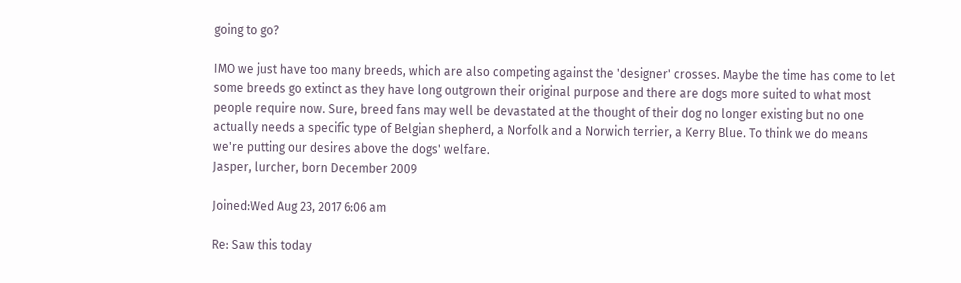going to go?

IMO we just have too many breeds, which are also competing against the 'designer' crosses. Maybe the time has come to let some breeds go extinct as they have long outgrown their original purpose and there are dogs more suited to what most people require now. Sure, breed fans may well be devastated at the thought of their dog no longer existing but no one actually needs a specific type of Belgian shepherd, a Norfolk and a Norwich terrier, a Kerry Blue. To think we do means we're putting our desires above the dogs' welfare.
Jasper, lurcher, born December 2009

Joined:Wed Aug 23, 2017 6:06 am

Re: Saw this today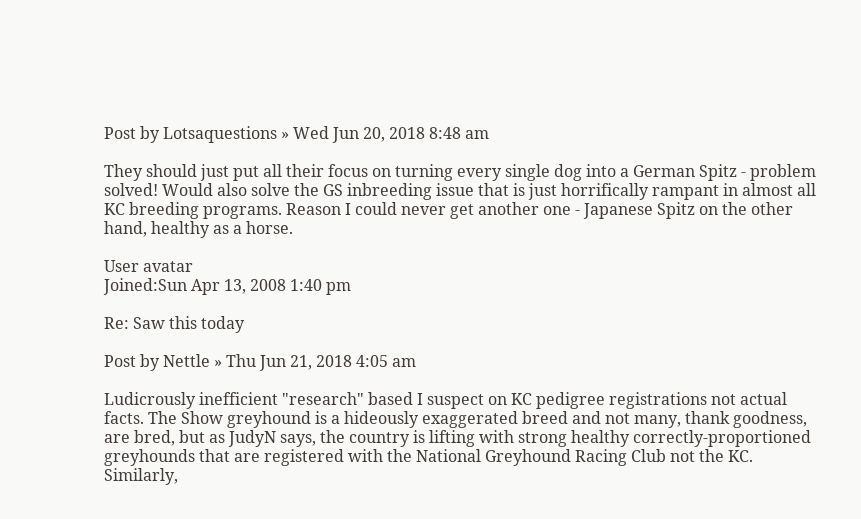Post by Lotsaquestions » Wed Jun 20, 2018 8:48 am

They should just put all their focus on turning every single dog into a German Spitz - problem solved! Would also solve the GS inbreeding issue that is just horrifically rampant in almost all KC breeding programs. Reason I could never get another one - Japanese Spitz on the other hand, healthy as a horse.

User avatar
Joined:Sun Apr 13, 2008 1:40 pm

Re: Saw this today

Post by Nettle » Thu Jun 21, 2018 4:05 am

Ludicrously inefficient "research" based I suspect on KC pedigree registrations not actual facts. The Show greyhound is a hideously exaggerated breed and not many, thank goodness, are bred, but as JudyN says, the country is lifting with strong healthy correctly-proportioned greyhounds that are registered with the National Greyhound Racing Club not the KC. Similarly,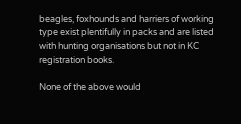beagles, foxhounds and harriers of working type exist plentifully in packs and are listed with hunting organisations but not in KC registration books.

None of the above would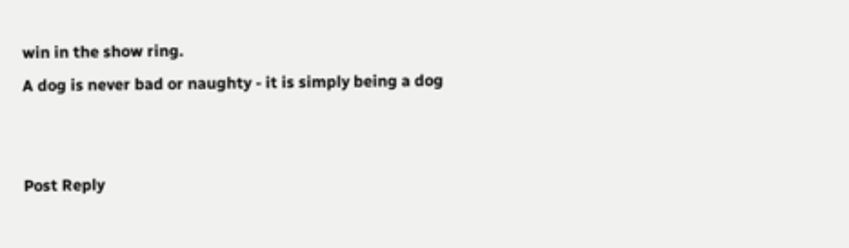win in the show ring.
A dog is never bad or naughty - it is simply being a dog


Post Reply